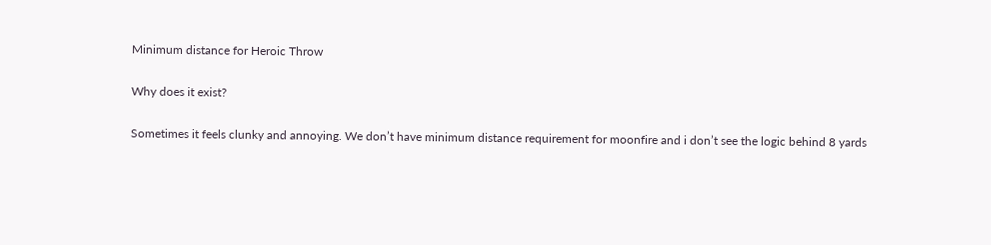Minimum distance for Heroic Throw

Why does it exist?

Sometimes it feels clunky and annoying. We don’t have minimum distance requirement for moonfire and i don’t see the logic behind 8 yards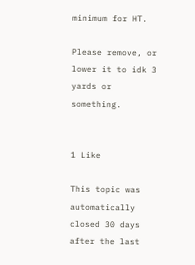minimum for HT.

Please remove, or lower it to idk 3 yards or something.


1 Like

This topic was automatically closed 30 days after the last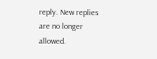reply. New replies are no longer allowed.